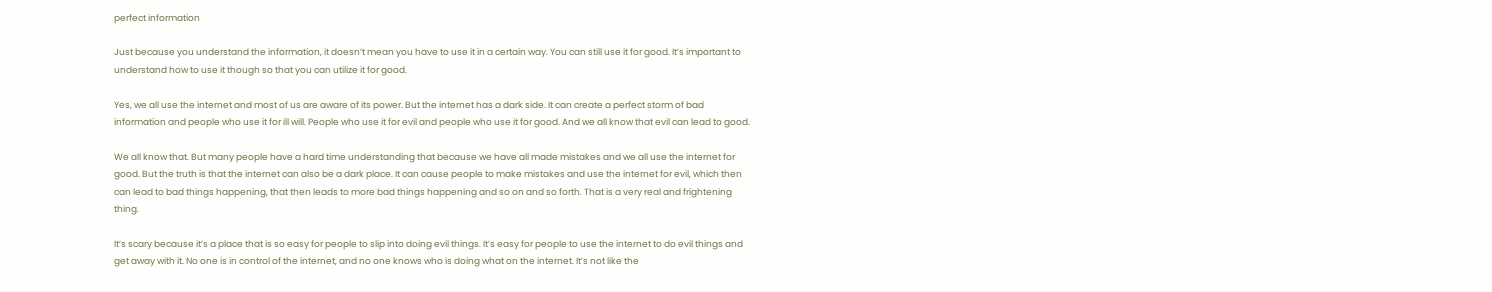perfect information

Just because you understand the information, it doesn’t mean you have to use it in a certain way. You can still use it for good. It’s important to understand how to use it though so that you can utilize it for good.

Yes, we all use the internet and most of us are aware of its power. But the internet has a dark side. It can create a perfect storm of bad information and people who use it for ill will. People who use it for evil and people who use it for good. And we all know that evil can lead to good.

We all know that. But many people have a hard time understanding that because we have all made mistakes and we all use the internet for good. But the truth is that the internet can also be a dark place. It can cause people to make mistakes and use the internet for evil, which then can lead to bad things happening, that then leads to more bad things happening and so on and so forth. That is a very real and frightening thing.

It’s scary because it’s a place that is so easy for people to slip into doing evil things. It’s easy for people to use the internet to do evil things and get away with it. No one is in control of the internet, and no one knows who is doing what on the internet. It’s not like the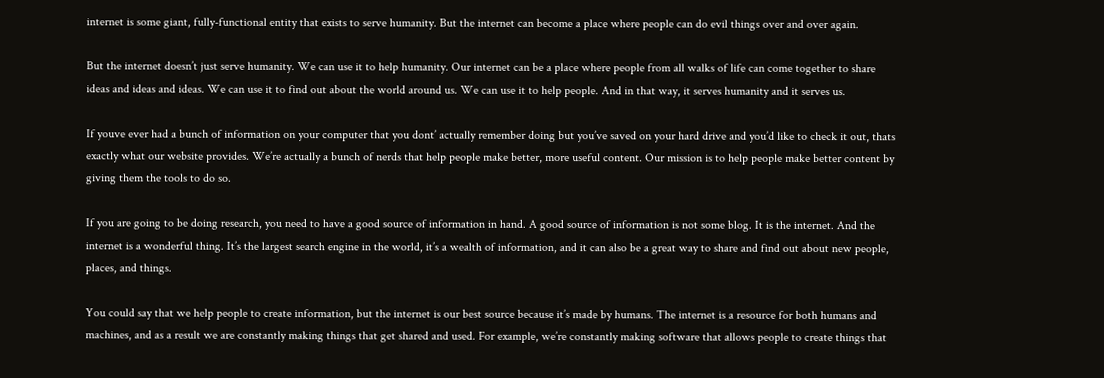internet is some giant, fully-functional entity that exists to serve humanity. But the internet can become a place where people can do evil things over and over again.

But the internet doesn’t just serve humanity. We can use it to help humanity. Our internet can be a place where people from all walks of life can come together to share ideas and ideas and ideas. We can use it to find out about the world around us. We can use it to help people. And in that way, it serves humanity and it serves us.

If youve ever had a bunch of information on your computer that you dont’ actually remember doing but you’ve saved on your hard drive and you’d like to check it out, thats exactly what our website provides. We’re actually a bunch of nerds that help people make better, more useful content. Our mission is to help people make better content by giving them the tools to do so.

If you are going to be doing research, you need to have a good source of information in hand. A good source of information is not some blog. It is the internet. And the internet is a wonderful thing. It’s the largest search engine in the world, it’s a wealth of information, and it can also be a great way to share and find out about new people, places, and things.

You could say that we help people to create information, but the internet is our best source because it’s made by humans. The internet is a resource for both humans and machines, and as a result we are constantly making things that get shared and used. For example, we’re constantly making software that allows people to create things that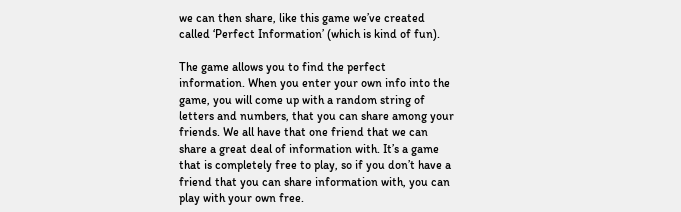we can then share, like this game we’ve created called ‘Perfect Information’ (which is kind of fun).

The game allows you to find the perfect information. When you enter your own info into the game, you will come up with a random string of letters and numbers, that you can share among your friends. We all have that one friend that we can share a great deal of information with. It’s a game that is completely free to play, so if you don’t have a friend that you can share information with, you can play with your own free.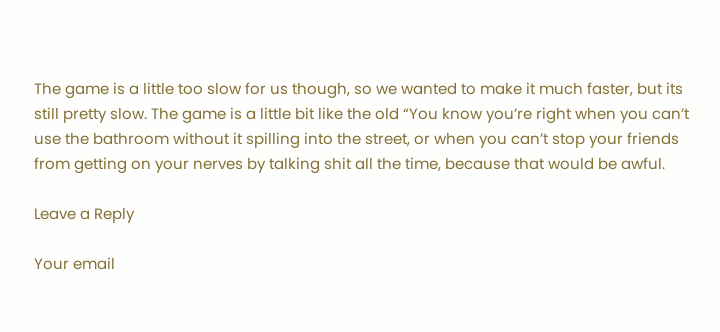The game is a little too slow for us though, so we wanted to make it much faster, but its still pretty slow. The game is a little bit like the old “You know you’re right when you can’t use the bathroom without it spilling into the street, or when you can’t stop your friends from getting on your nerves by talking shit all the time, because that would be awful.

Leave a Reply

Your email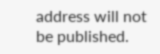address will not be published.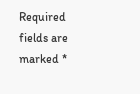Required fields are marked *